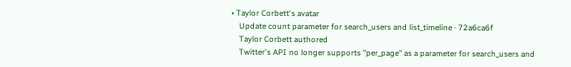• Taylor Corbett's avatar
    Update count parameter for search_users and list_timeline · 72a6ca6f
    Taylor Corbett authored
    Twitter's API no longer supports "per_page" as a parameter for search_users and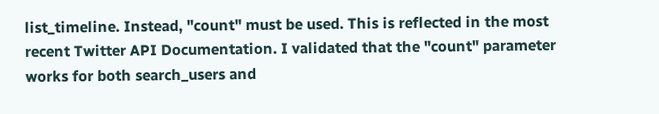list_timeline. Instead, "count" must be used. This is reflected in the most recent Twitter API Documentation. I validated that the "count" parameter works for both search_users and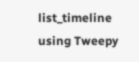list_timeline using Tweepy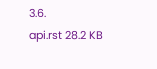3.6.
api.rst 28.2 KB